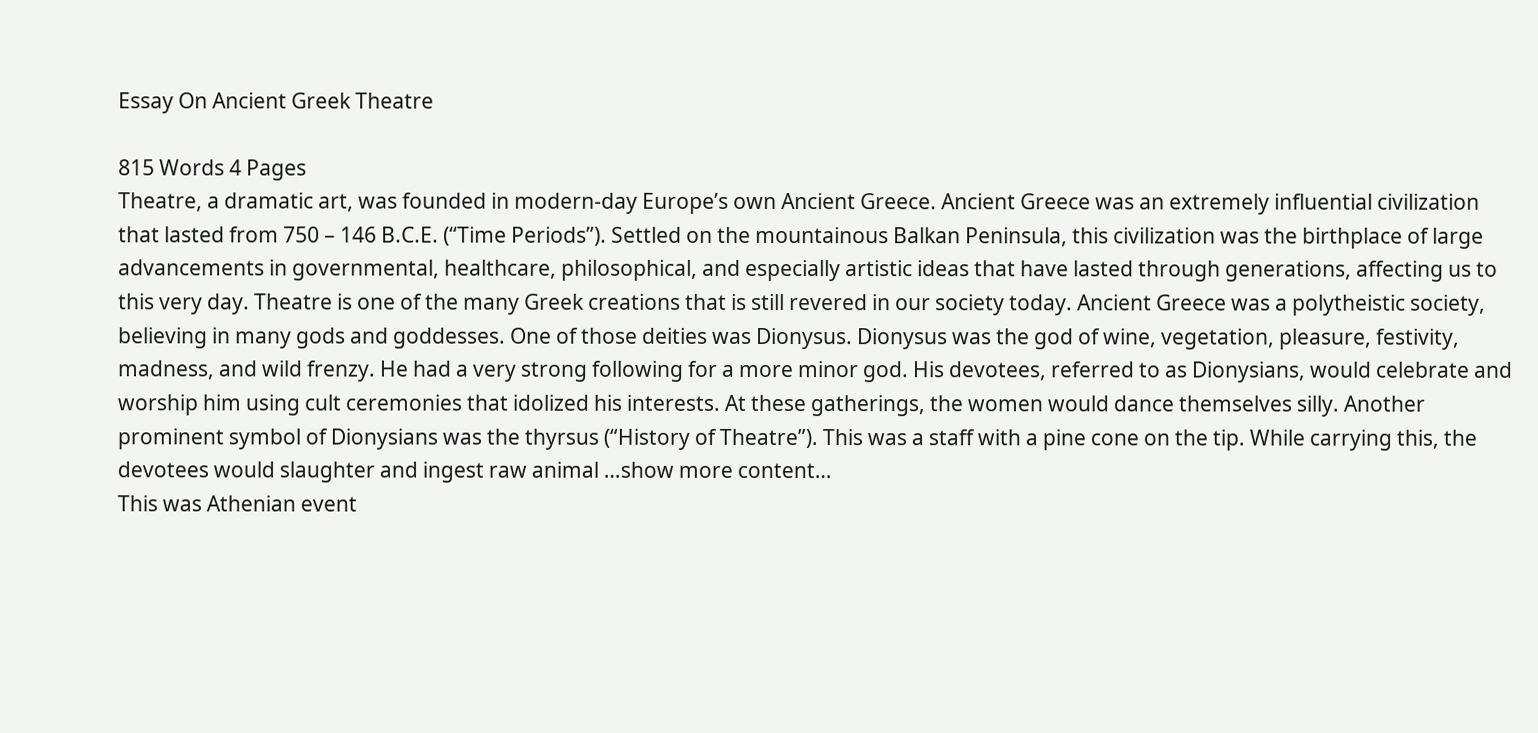Essay On Ancient Greek Theatre

815 Words 4 Pages
Theatre, a dramatic art, was founded in modern-day Europe’s own Ancient Greece. Ancient Greece was an extremely influential civilization that lasted from 750 – 146 B.C.E. (“Time Periods”). Settled on the mountainous Balkan Peninsula, this civilization was the birthplace of large advancements in governmental, healthcare, philosophical, and especially artistic ideas that have lasted through generations, affecting us to this very day. Theatre is one of the many Greek creations that is still revered in our society today. Ancient Greece was a polytheistic society, believing in many gods and goddesses. One of those deities was Dionysus. Dionysus was the god of wine, vegetation, pleasure, festivity, madness, and wild frenzy. He had a very strong following for a more minor god. His devotees, referred to as Dionysians, would celebrate and worship him using cult ceremonies that idolized his interests. At these gatherings, the women would dance themselves silly. Another prominent symbol of Dionysians was the thyrsus (“History of Theatre”). This was a staff with a pine cone on the tip. While carrying this, the devotees would slaughter and ingest raw animal …show more content…
This was Athenian event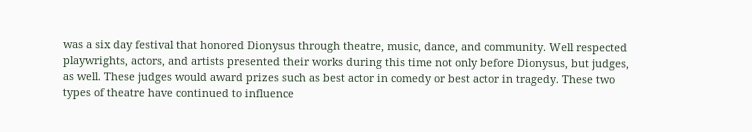was a six day festival that honored Dionysus through theatre, music, dance, and community. Well respected playwrights, actors, and artists presented their works during this time not only before Dionysus, but judges, as well. These judges would award prizes such as best actor in comedy or best actor in tragedy. These two types of theatre have continued to influence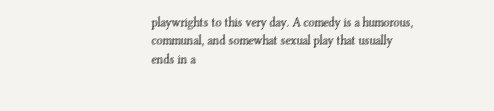playwrights to this very day. A comedy is a humorous, communal, and somewhat sexual play that usually ends in a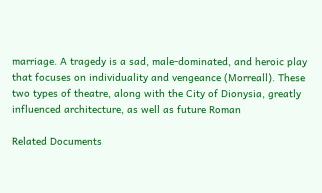marriage. A tragedy is a sad, male-dominated, and heroic play that focuses on individuality and vengeance (Morreall). These two types of theatre, along with the City of Dionysia, greatly influenced architecture, as well as future Roman

Related Documents